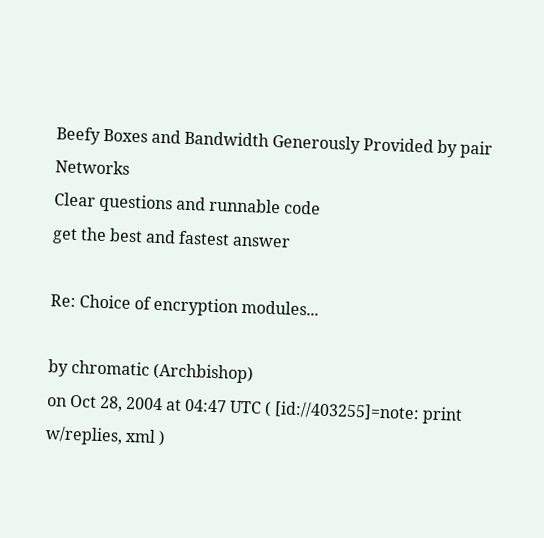Beefy Boxes and Bandwidth Generously Provided by pair Networks
Clear questions and runnable code
get the best and fastest answer

Re: Choice of encryption modules...

by chromatic (Archbishop)
on Oct 28, 2004 at 04:47 UTC ( [id://403255]=note: print w/replies, xml )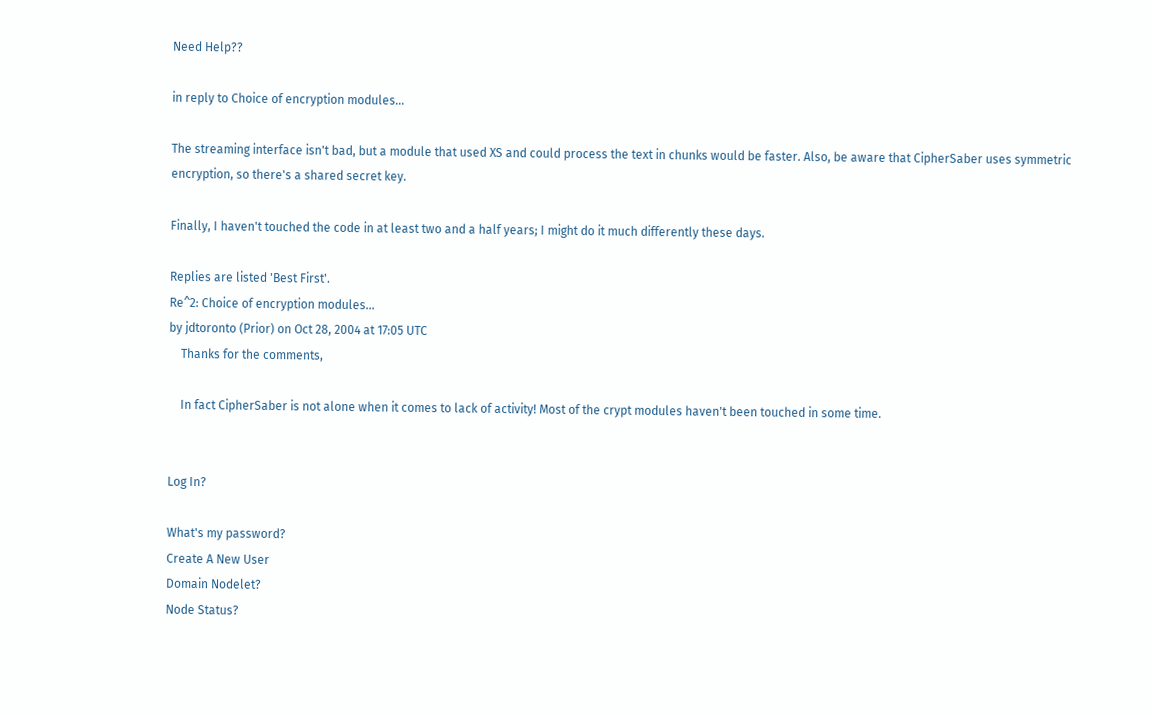Need Help??

in reply to Choice of encryption modules...

The streaming interface isn't bad, but a module that used XS and could process the text in chunks would be faster. Also, be aware that CipherSaber uses symmetric encryption, so there's a shared secret key.

Finally, I haven't touched the code in at least two and a half years; I might do it much differently these days.

Replies are listed 'Best First'.
Re^2: Choice of encryption modules...
by jdtoronto (Prior) on Oct 28, 2004 at 17:05 UTC
    Thanks for the comments,

    In fact CipherSaber is not alone when it comes to lack of activity! Most of the crypt modules haven't been touched in some time.


Log In?

What's my password?
Create A New User
Domain Nodelet?
Node Status?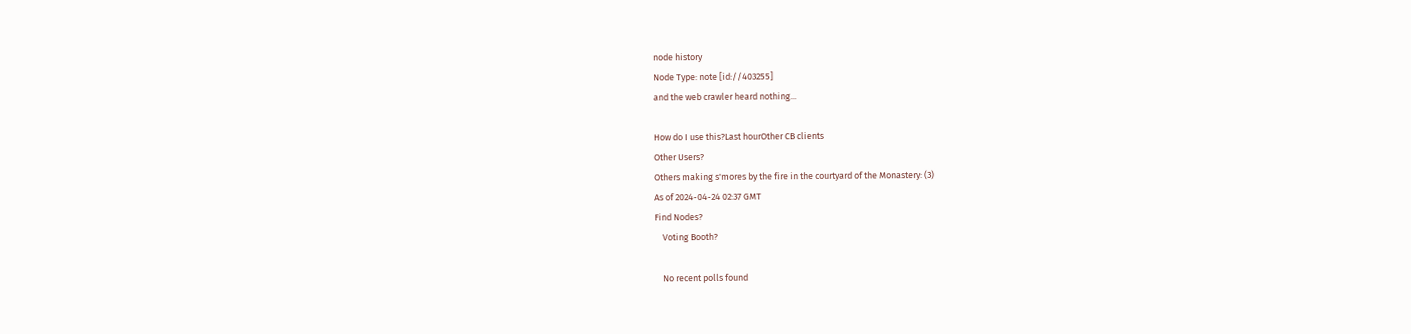node history
Node Type: note [id://403255]
and the web crawler heard nothing...

How do I use this?Last hourOther CB clients
Other Users?
Others making s'mores by the fire in the courtyard of the Monastery: (3)
As of 2024-04-24 02:37 GMT
Find Nodes?
    Voting Booth?

    No recent polls found